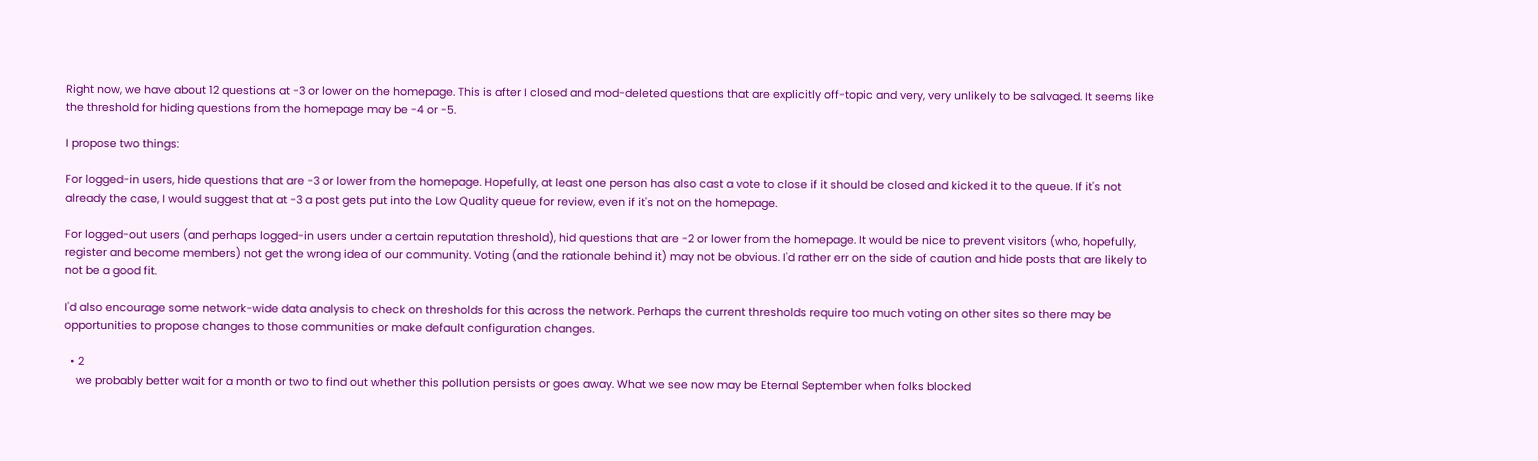Right now, we have about 12 questions at -3 or lower on the homepage. This is after I closed and mod-deleted questions that are explicitly off-topic and very, very unlikely to be salvaged. It seems like the threshold for hiding questions from the homepage may be -4 or -5.

I propose two things:

For logged-in users, hide questions that are -3 or lower from the homepage. Hopefully, at least one person has also cast a vote to close if it should be closed and kicked it to the queue. If it's not already the case, I would suggest that at -3 a post gets put into the Low Quality queue for review, even if it's not on the homepage.

For logged-out users (and perhaps logged-in users under a certain reputation threshold), hid questions that are -2 or lower from the homepage. It would be nice to prevent visitors (who, hopefully, register and become members) not get the wrong idea of our community. Voting (and the rationale behind it) may not be obvious. I'd rather err on the side of caution and hide posts that are likely to not be a good fit.

I'd also encourage some network-wide data analysis to check on thresholds for this across the network. Perhaps the current thresholds require too much voting on other sites so there may be opportunities to propose changes to those communities or make default configuration changes.

  • 2
    we probably better wait for a month or two to find out whether this pollution persists or goes away. What we see now may be Eternal September when folks blocked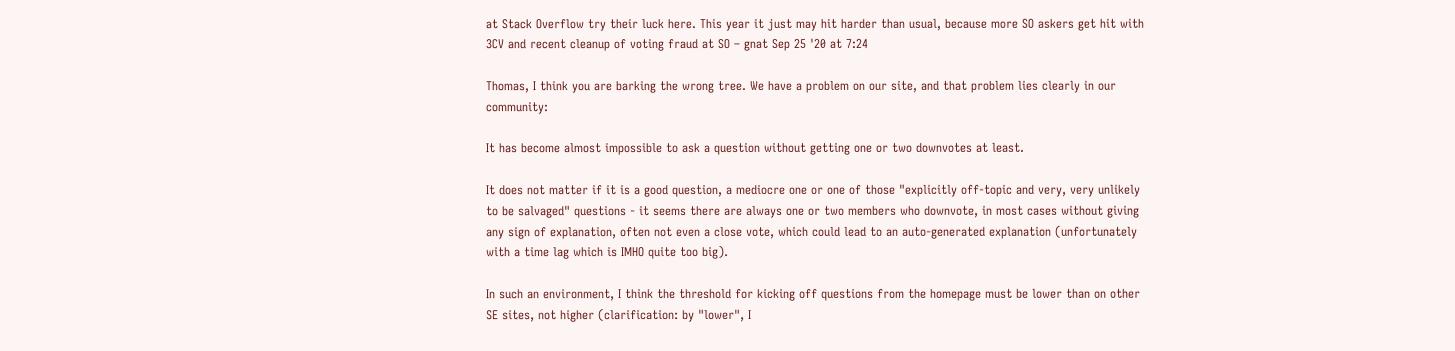at Stack Overflow try their luck here. This year it just may hit harder than usual, because more SO askers get hit with 3CV and recent cleanup of voting fraud at SO – gnat Sep 25 '20 at 7:24

Thomas, I think you are barking the wrong tree. We have a problem on our site, and that problem lies clearly in our community:

It has become almost impossible to ask a question without getting one or two downvotes at least.

It does not matter if it is a good question, a mediocre one or one of those "explicitly off-topic and very, very unlikely to be salvaged" questions - it seems there are always one or two members who downvote, in most cases without giving any sign of explanation, often not even a close vote, which could lead to an auto-generated explanation (unfortunately with a time lag which is IMHO quite too big).

In such an environment, I think the threshold for kicking off questions from the homepage must be lower than on other SE sites, not higher (clarification: by "lower", I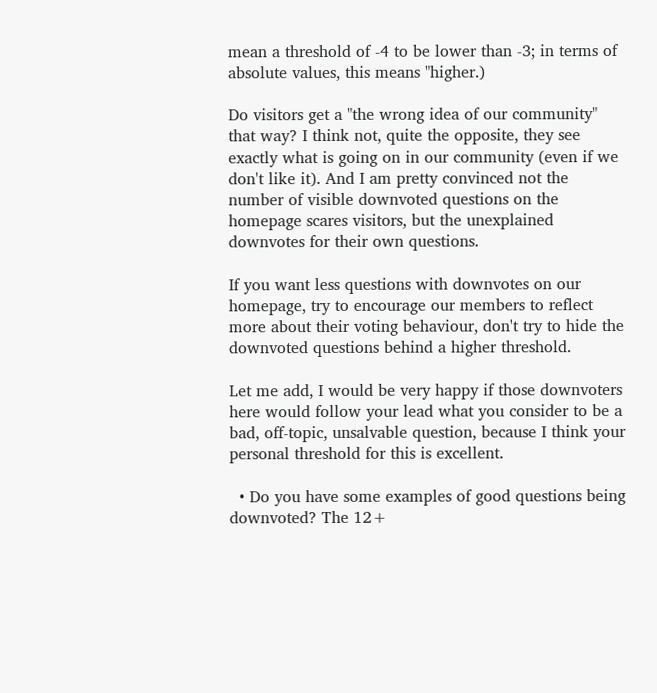mean a threshold of -4 to be lower than -3; in terms of absolute values, this means "higher.)

Do visitors get a "the wrong idea of our community" that way? I think not, quite the opposite, they see exactly what is going on in our community (even if we don't like it). And I am pretty convinced not the number of visible downvoted questions on the homepage scares visitors, but the unexplained downvotes for their own questions.

If you want less questions with downvotes on our homepage, try to encourage our members to reflect more about their voting behaviour, don't try to hide the downvoted questions behind a higher threshold.

Let me add, I would be very happy if those downvoters here would follow your lead what you consider to be a bad, off-topic, unsalvable question, because I think your personal threshold for this is excellent.

  • Do you have some examples of good questions being downvoted? The 12+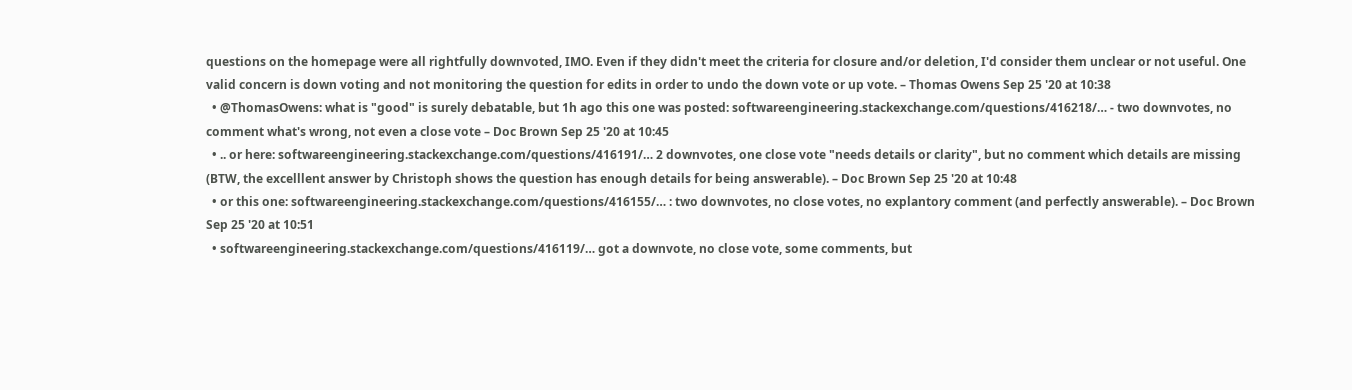questions on the homepage were all rightfully downvoted, IMO. Even if they didn't meet the criteria for closure and/or deletion, I'd consider them unclear or not useful. One valid concern is down voting and not monitoring the question for edits in order to undo the down vote or up vote. – Thomas Owens Sep 25 '20 at 10:38
  • @ThomasOwens: what is "good" is surely debatable, but 1h ago this one was posted: softwareengineering.stackexchange.com/questions/416218/… - two downvotes, no comment what's wrong, not even a close vote – Doc Brown Sep 25 '20 at 10:45
  • .. or here: softwareengineering.stackexchange.com/questions/416191/… 2 downvotes, one close vote "needs details or clarity", but no comment which details are missing (BTW, the excelllent answer by Christoph shows the question has enough details for being answerable). – Doc Brown Sep 25 '20 at 10:48
  • or this one: softwareengineering.stackexchange.com/questions/416155/… : two downvotes, no close votes, no explantory comment (and perfectly answerable). – Doc Brown Sep 25 '20 at 10:51
  • softwareengineering.stackexchange.com/questions/416119/… got a downvote, no close vote, some comments, but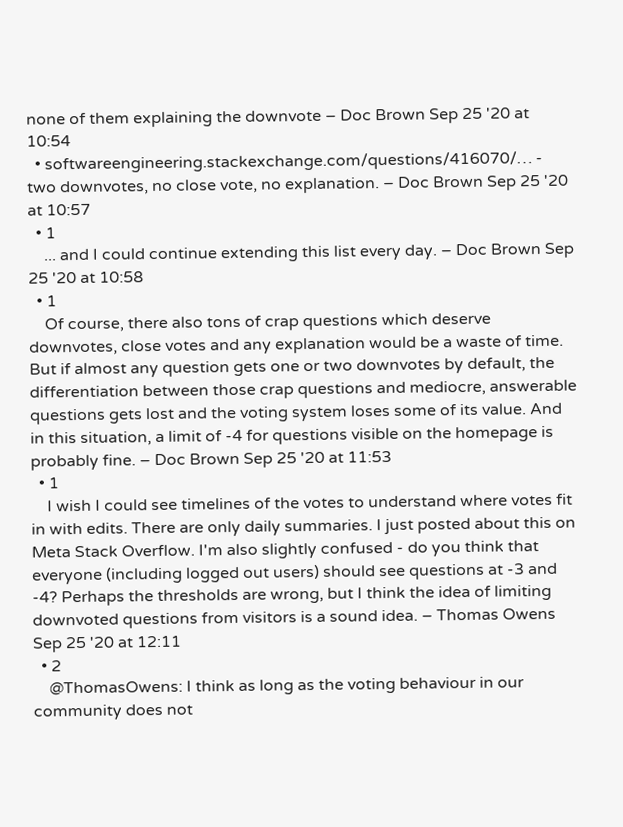none of them explaining the downvote – Doc Brown Sep 25 '20 at 10:54
  • softwareengineering.stackexchange.com/questions/416070/… - two downvotes, no close vote, no explanation. – Doc Brown Sep 25 '20 at 10:57
  • 1
    ... and I could continue extending this list every day. – Doc Brown Sep 25 '20 at 10:58
  • 1
    Of course, there also tons of crap questions which deserve downvotes, close votes and any explanation would be a waste of time. But if almost any question gets one or two downvotes by default, the differentiation between those crap questions and mediocre, answerable questions gets lost and the voting system loses some of its value. And in this situation, a limit of -4 for questions visible on the homepage is probably fine. – Doc Brown Sep 25 '20 at 11:53
  • 1
    I wish I could see timelines of the votes to understand where votes fit in with edits. There are only daily summaries. I just posted about this on Meta Stack Overflow. I'm also slightly confused - do you think that everyone (including logged out users) should see questions at -3 and -4? Perhaps the thresholds are wrong, but I think the idea of limiting downvoted questions from visitors is a sound idea. – Thomas Owens Sep 25 '20 at 12:11
  • 2
    @ThomasOwens: I think as long as the voting behaviour in our community does not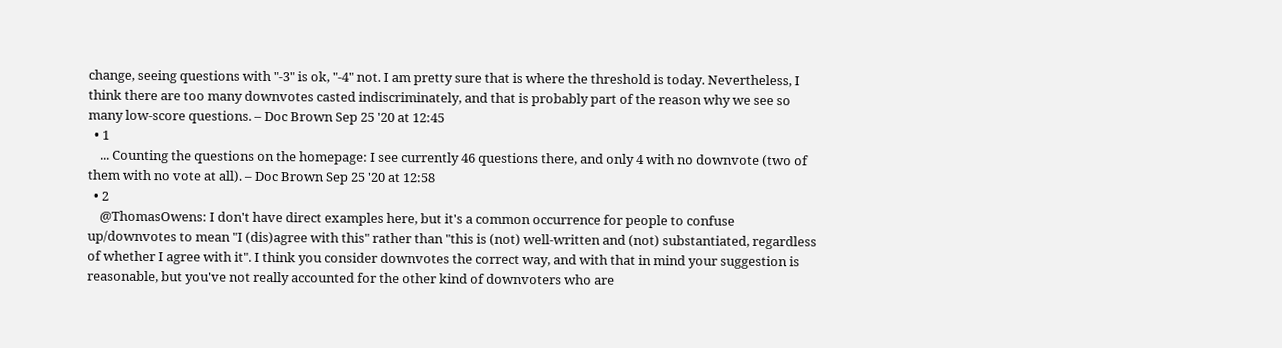change, seeing questions with "-3" is ok, "-4" not. I am pretty sure that is where the threshold is today. Nevertheless, I think there are too many downvotes casted indiscriminately, and that is probably part of the reason why we see so many low-score questions. – Doc Brown Sep 25 '20 at 12:45
  • 1
    ... Counting the questions on the homepage: I see currently 46 questions there, and only 4 with no downvote (two of them with no vote at all). – Doc Brown Sep 25 '20 at 12:58
  • 2
    @ThomasOwens: I don't have direct examples here, but it's a common occurrence for people to confuse up/downvotes to mean "I (dis)agree with this" rather than "this is (not) well-written and (not) substantiated, regardless of whether I agree with it". I think you consider downvotes the correct way, and with that in mind your suggestion is reasonable, but you've not really accounted for the other kind of downvoters who are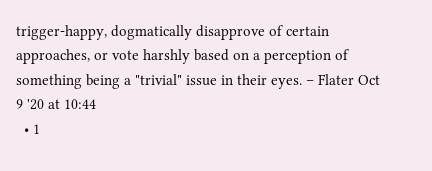trigger-happy, dogmatically disapprove of certain approaches, or vote harshly based on a perception of something being a "trivial" issue in their eyes. – Flater Oct 9 '20 at 10:44
  • 1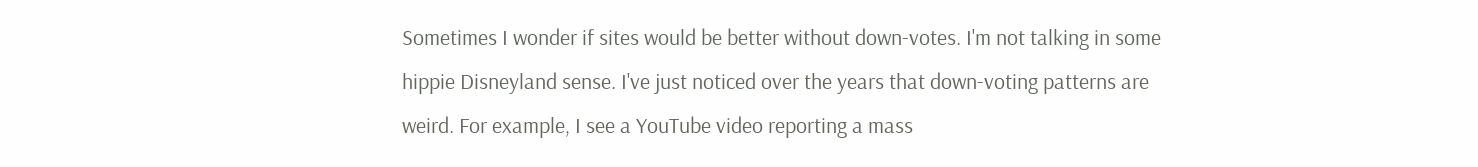Sometimes I wonder if sites would be better without down-votes. I'm not talking in some hippie Disneyland sense. I've just noticed over the years that down-voting patterns are weird. For example, I see a YouTube video reporting a mass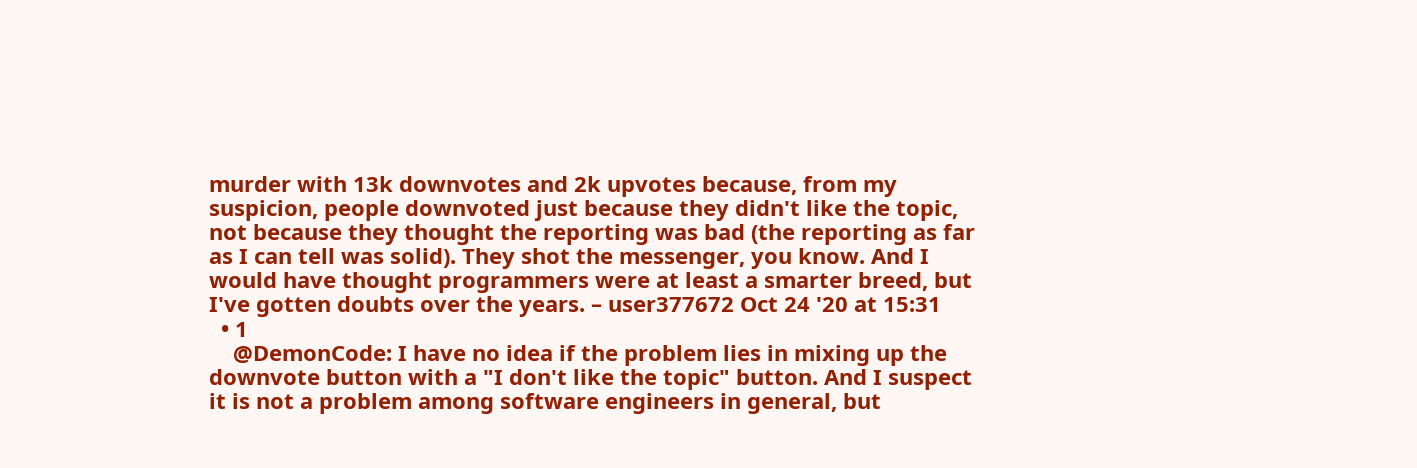murder with 13k downvotes and 2k upvotes because, from my suspicion, people downvoted just because they didn't like the topic, not because they thought the reporting was bad (the reporting as far as I can tell was solid). They shot the messenger, you know. And I would have thought programmers were at least a smarter breed, but I've gotten doubts over the years. – user377672 Oct 24 '20 at 15:31
  • 1
    @DemonCode: I have no idea if the problem lies in mixing up the downvote button with a "I don't like the topic" button. And I suspect it is not a problem among software engineers in general, but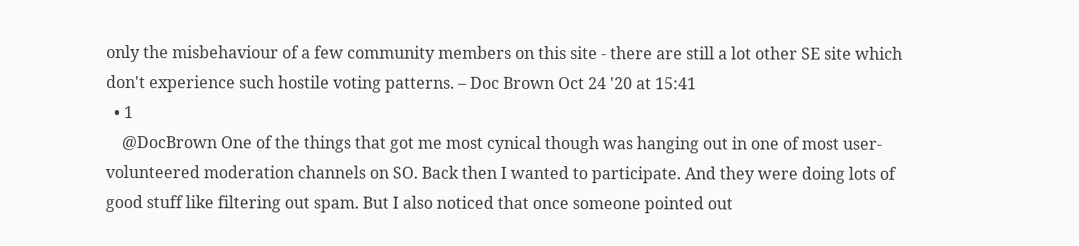only the misbehaviour of a few community members on this site - there are still a lot other SE site which don't experience such hostile voting patterns. – Doc Brown Oct 24 '20 at 15:41
  • 1
    @DocBrown One of the things that got me most cynical though was hanging out in one of most user-volunteered moderation channels on SO. Back then I wanted to participate. And they were doing lots of good stuff like filtering out spam. But I also noticed that once someone pointed out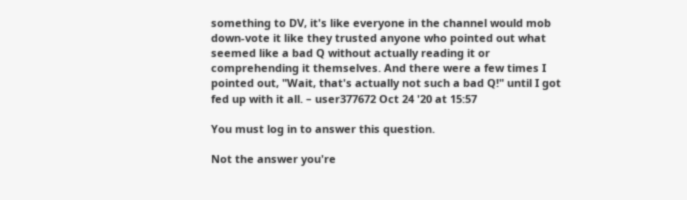something to DV, it's like everyone in the channel would mob down-vote it like they trusted anyone who pointed out what seemed like a bad Q without actually reading it or comprehending it themselves. And there were a few times I pointed out, "Wait, that's actually not such a bad Q!" until I got fed up with it all. – user377672 Oct 24 '20 at 15:57

You must log in to answer this question.

Not the answer you're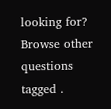looking for? Browse other questions tagged .